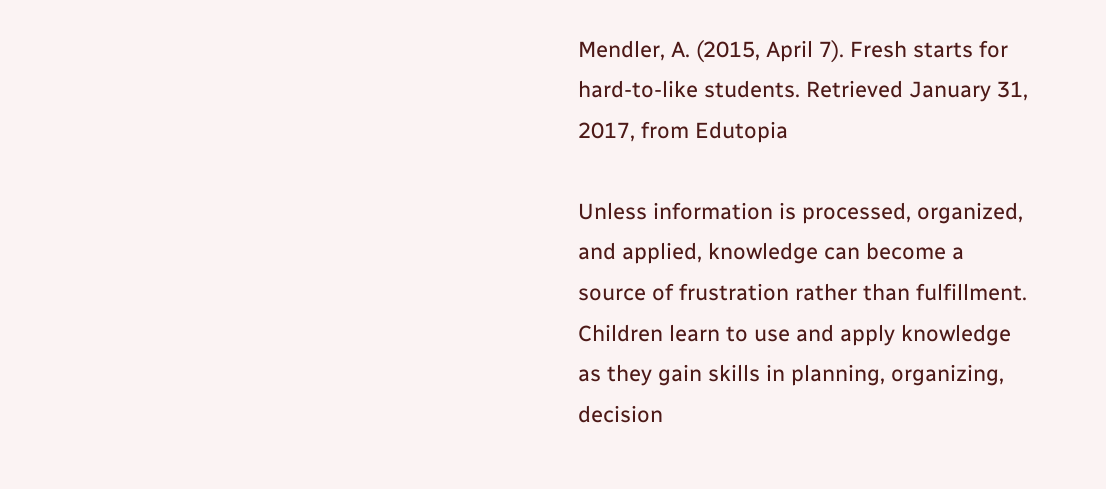Mendler, A. (2015, April 7). Fresh starts for hard-to-like students. Retrieved January 31, 2017, from Edutopia

Unless information is processed, organized, and applied, knowledge can become a source of frustration rather than fulfillment. Children learn to use and apply knowledge as they gain skills in planning, organizing, decision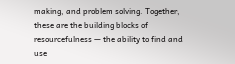making, and problem solving. Together, these are the building blocks of resourcefulness — the ability to find and use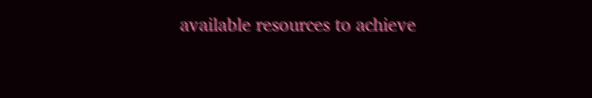available resources to achieve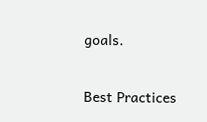goals.

Best Practices